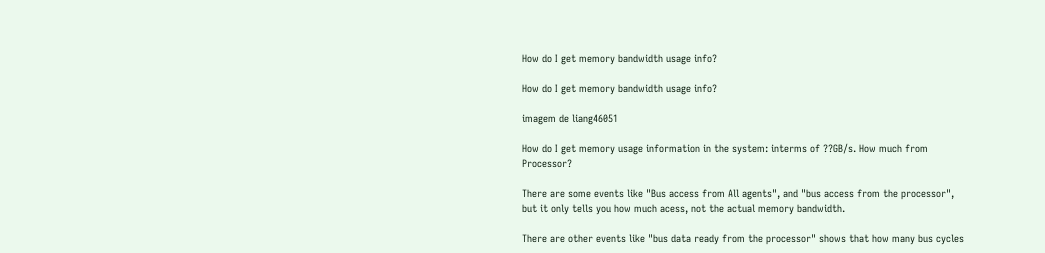How do I get memory bandwidth usage info?

How do I get memory bandwidth usage info?

imagem de liang46051

How do I get memory usage information in the system: interms of ??GB/s. How much from Processor?

There are some events like "Bus access from All agents", and "bus access from the processor", but it only tells you how much acess, not the actual memory bandwidth.

There are other events like "bus data ready from the processor" shows that how many bus cycles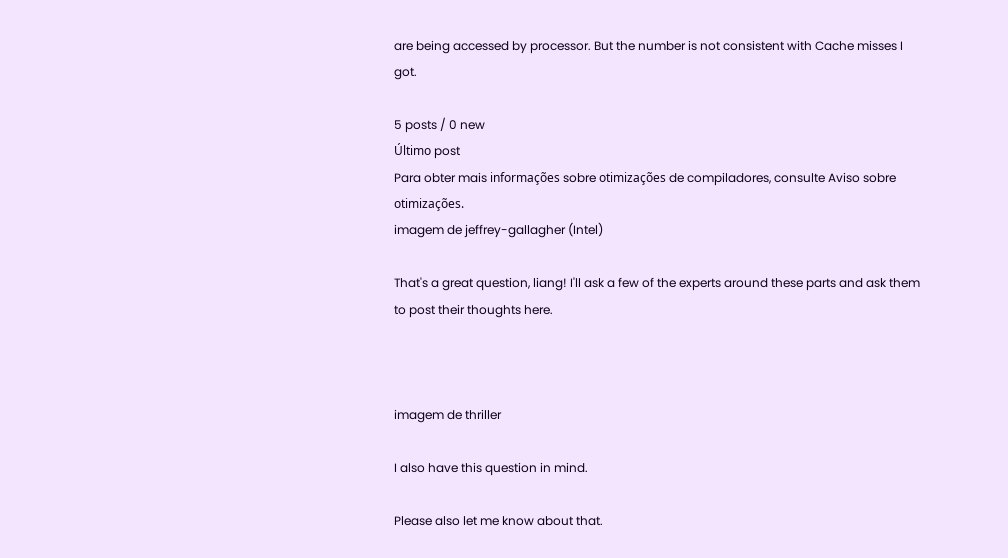are being accessed by processor. But the number is not consistent with Cache misses I got.

5 posts / 0 new
Último post
Para obter mais informações sobre otimizações de compiladores, consulte Aviso sobre otimizações.
imagem de jeffrey-gallagher (Intel)

That's a great question, liang! I'll ask a few of the experts around these parts and ask them to post their thoughts here.



imagem de thriller

I also have this question in mind.

Please also let me know about that.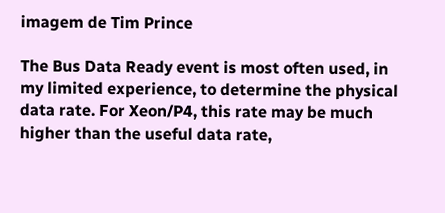imagem de Tim Prince

The Bus Data Ready event is most often used, in my limited experience, to determine the physical data rate. For Xeon/P4, this rate may be much higher than the useful data rate,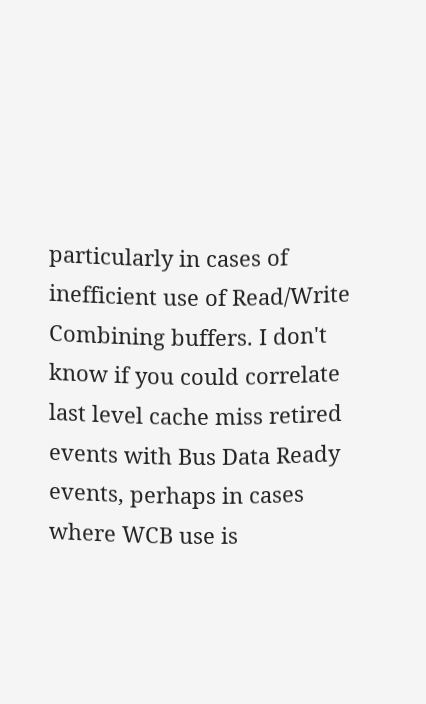particularly in cases of inefficient use of Read/Write Combining buffers. I don't know if you could correlate last level cache miss retired events with Bus Data Ready events, perhaps in cases where WCB use is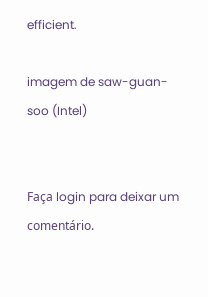efficient.

imagem de saw-guan-soo (Intel)


Faça login para deixar um comentário.